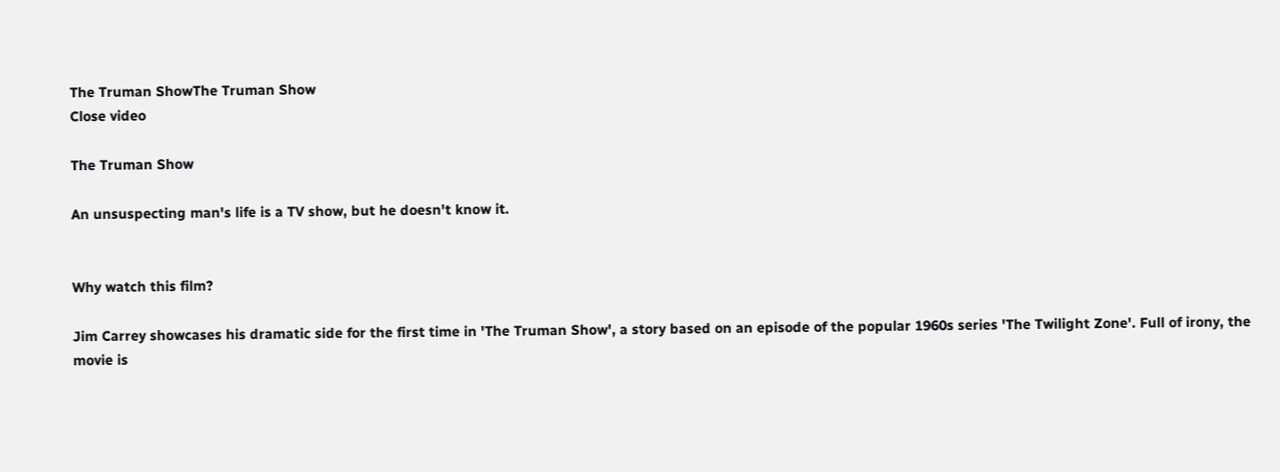The Truman ShowThe Truman Show
Close video

The Truman Show

An unsuspecting man's life is a TV show, but he doesn't know it.


Why watch this film?

Jim Carrey showcases his dramatic side for the first time in 'The Truman Show', a story based on an episode of the popular 1960s series 'The Twilight Zone'. Full of irony, the movie is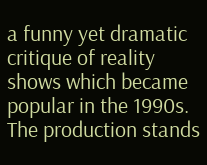a funny yet dramatic critique of reality shows which became popular in the 1990s. The production stands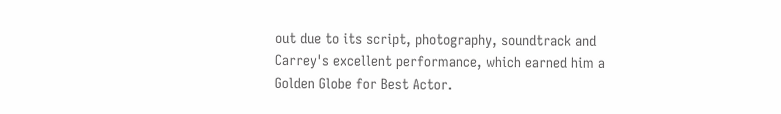out due to its script, photography, soundtrack and Carrey's excellent performance, which earned him a Golden Globe for Best Actor.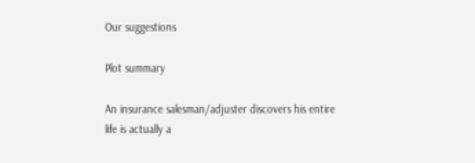Our suggestions

Plot summary

An insurance salesman/adjuster discovers his entire life is actually a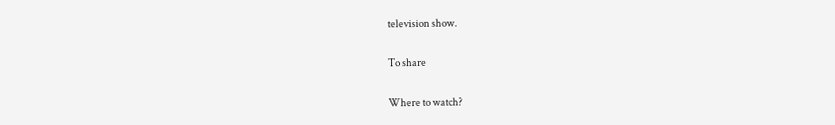television show.

To share

Where to watch?